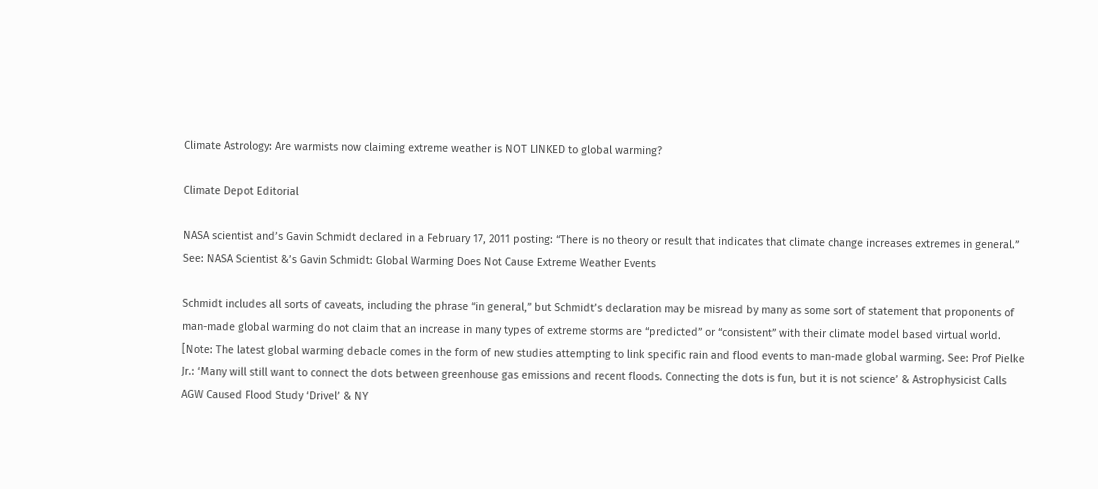Climate Astrology: Are warmists now claiming extreme weather is NOT LINKED to global warming?

Climate Depot Editorial

NASA scientist and’s Gavin Schmidt declared in a February 17, 2011 posting: “There is no theory or result that indicates that climate change increases extremes in general.” See: NASA Scientist &’s Gavin Schmidt: Global Warming Does Not Cause Extreme Weather Events

Schmidt includes all sorts of caveats, including the phrase “in general,” but Schmidt’s declaration may be misread by many as some sort of statement that proponents of man-made global warming do not claim that an increase in many types of extreme storms are “predicted” or “consistent” with their climate model based virtual world. [Note: The latest global warming debacle comes in the form of new studies attempting to link specific rain and flood events to man-made global warming. See: Prof Pielke Jr.: ‘Many will still want to connect the dots between greenhouse gas emissions and recent floods. Connecting the dots is fun, but it is not science’ & Astrophysicist Calls AGW Caused Flood Study ‘Drivel’ & NY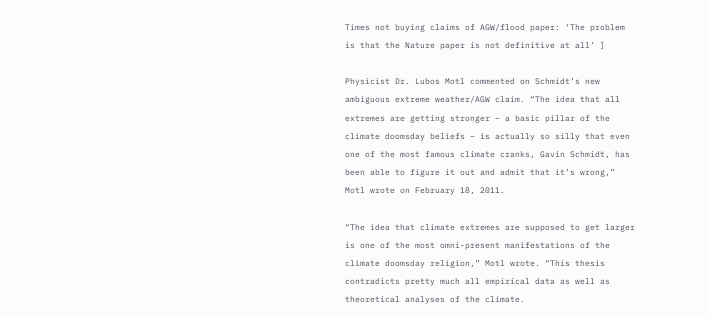Times not buying claims of AGW/flood paper: ‘The problem is that the Nature paper is not definitive at all’ ]

Physicist Dr. Lubos Motl commented on Schmidt’s new ambiguous extreme weather/AGW claim. “The idea that all extremes are getting stronger – a basic pillar of the climate doomsday beliefs – is actually so silly that even one of the most famous climate cranks, Gavin Schmidt, has been able to figure it out and admit that it’s wrong,” Motl wrote on February 18, 2011.

“The idea that climate extremes are supposed to get larger is one of the most omni-present manifestations of the climate doomsday religion,” Motl wrote. “This thesis contradicts pretty much all empirical data as well as theoretical analyses of the climate.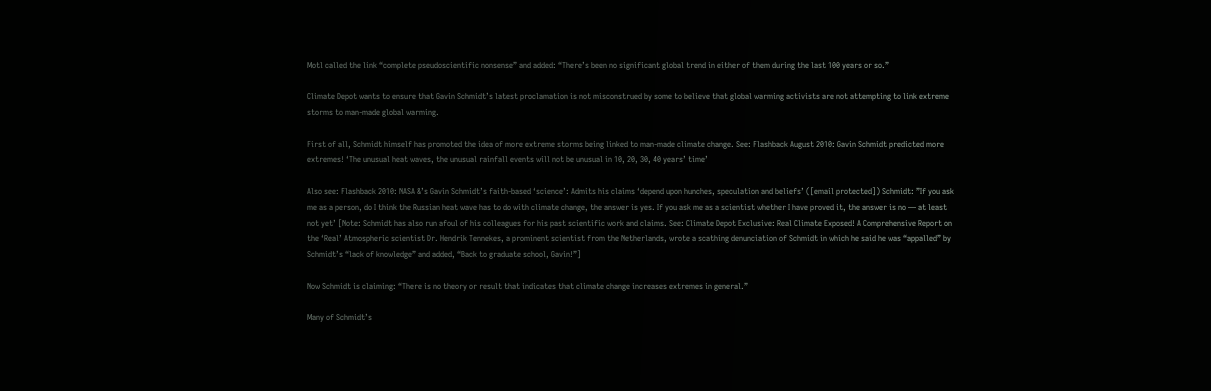Motl called the link “complete pseudoscientific nonsense” and added: “There’s been no significant global trend in either of them during the last 100 years or so.”

Climate Depot wants to ensure that Gavin Schmidt’s latest proclamation is not misconstrued by some to believe that global warming activists are not attempting to link extreme storms to man-made global warming.

First of all, Schmidt himself has promoted the idea of more extreme storms being linked to man-made climate change. See: Flashback August 2010: Gavin Schmidt predicted more extremes! ‘The unusual heat waves, the unusual rainfall events will not be unusual in 10, 20, 30, 40 years’ time’

Also see: Flashback 2010: NASA &’s Gavin Schmidt’s faith-based ‘science’: Admits his claims ‘depend upon hunches, speculation and beliefs’ ([email protected]) Schmidt: ”If you ask me as a person, do I think the Russian heat wave has to do with climate change, the answer is yes. If you ask me as a scientist whether I have proved it, the answer is no — at least not yet’ [Note: Schmidt has also run afoul of his colleagues for his past scientific work and claims. See: Climate Depot Exclusive: Real Climate Exposed! A Comprehensive Report on the ‘Real’ Atmospheric scientist Dr. Hendrik Tennekes, a prominent scientist from the Netherlands, wrote a scathing denunciation of Schmidt in which he said he was “appalled” by Schmidt’s “lack of knowledge” and added, “Back to graduate school, Gavin!”]

Now Schmidt is claiming: “There is no theory or result that indicates that climate change increases extremes in general.”

Many of Schmidt’s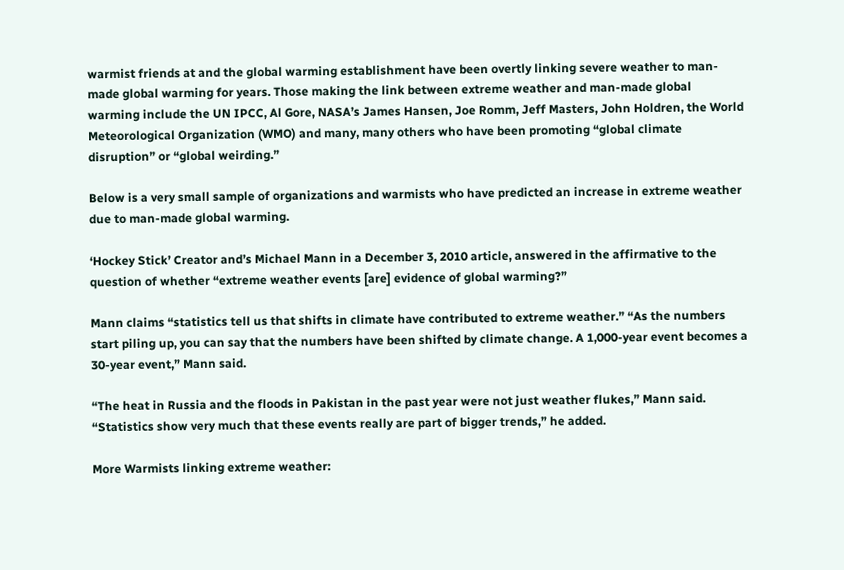warmist friends at and the global warming establishment have been overtly linking severe weather to man-made global warming for years. Those making the link between extreme weather and man-made global warming include the UN IPCC, Al Gore, NASA’s James Hansen, Joe Romm, Jeff Masters, John Holdren, the World Meteorological Organization (WMO) and many, many others who have been promoting “global climate disruption” or “global weirding.”

Below is a very small sample of organizations and warmists who have predicted an increase in extreme weather due to man-made global warming.

‘Hockey Stick’ Creator and’s Michael Mann in a December 3, 2010 article, answered in the affirmative to the question of whether “extreme weather events [are] evidence of global warming?”

Mann claims “statistics tell us that shifts in climate have contributed to extreme weather.” “As the numbers start piling up, you can say that the numbers have been shifted by climate change. A 1,000-year event becomes a 30-year event,” Mann said.

“The heat in Russia and the floods in Pakistan in the past year were not just weather flukes,” Mann said. “Statistics show very much that these events really are part of bigger trends,” he added.

More Warmists linking extreme weather: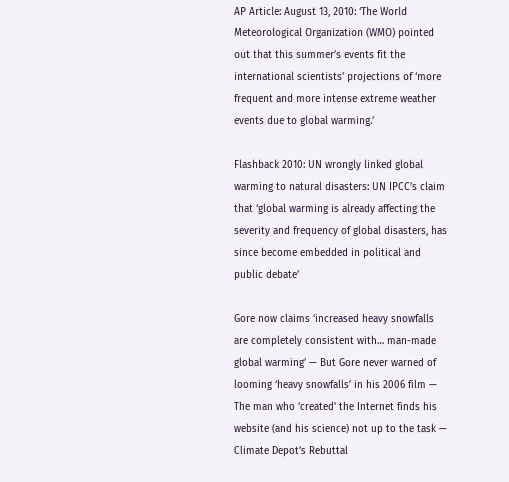AP Article: August 13, 2010: ‘The World Meteorological Organization (WMO) pointed out that this summer’s events fit the international scientists’ projections of ‘more frequent and more intense extreme weather events due to global warming.’

Flashback 2010: UN wrongly linked global warming to natural disasters: UN IPCC’s claim that ‘global warming is already affecting the severity and frequency of global disasters, has since become embedded in political and public debate’

Gore now claims ‘increased heavy snowfalls are completely consistent with… man-made global warming’ — But Gore never warned of looming ‘heavy snowfalls’ in his 2006 film — The man who ‘created’ the Internet finds his website (and his science) not up to the task — Climate Depot’s Rebuttal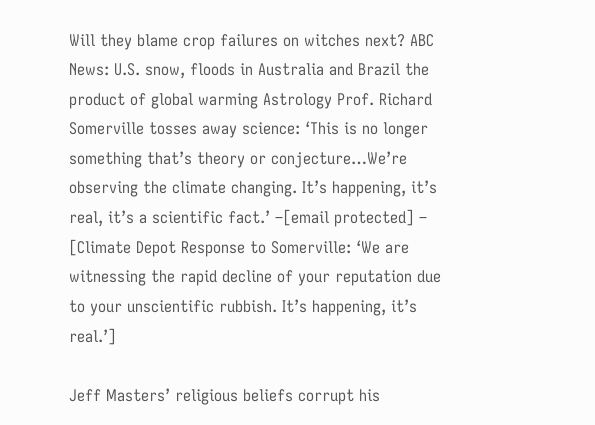Will they blame crop failures on witches next? ABC News: U.S. snow, floods in Australia and Brazil the product of global warming Astrology Prof. Richard Somerville tosses away science: ‘This is no longer something that’s theory or conjecture…We’re observing the climate changing. It’s happening, it’s real, it’s a scientific fact.’ –[email protected] – [Climate Depot Response to Somerville: ‘We are witnessing the rapid decline of your reputation due to your unscientific rubbish. It’s happening, it’s real.’]

Jeff Masters’ religious beliefs corrupt his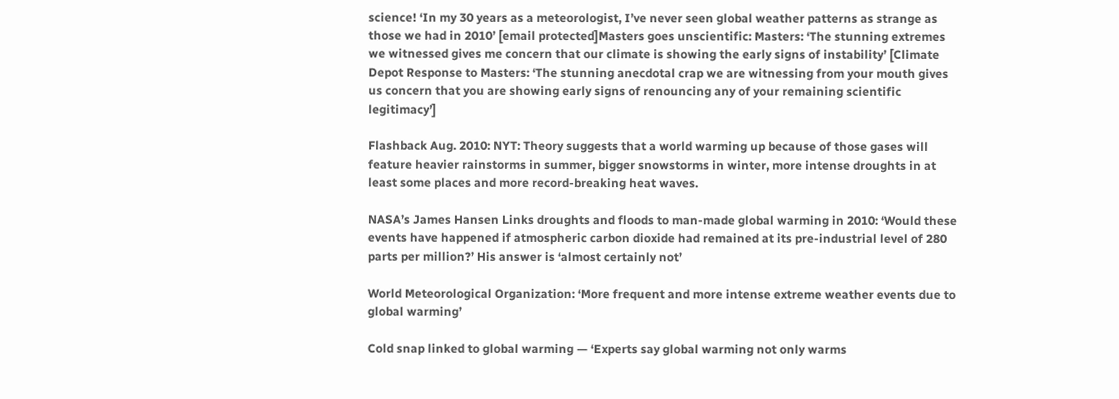science! ‘In my 30 years as a meteorologist, I’ve never seen global weather patterns as strange as those we had in 2010’ [email protected]Masters goes unscientific: Masters: ‘The stunning extremes we witnessed gives me concern that our climate is showing the early signs of instability’ [Climate Depot Response to Masters: ‘The stunning anecdotal crap we are witnessing from your mouth gives us concern that you are showing early signs of renouncing any of your remaining scientific legitimacy’]

Flashback Aug. 2010: NYT: Theory suggests that a world warming up because of those gases will feature heavier rainstorms in summer, bigger snowstorms in winter, more intense droughts in at least some places and more record-breaking heat waves.

NASA’s James Hansen Links droughts and floods to man-made global warming in 2010: ‘Would these events have happened if atmospheric carbon dioxide had remained at its pre-industrial level of 280 parts per million?’ His answer is ‘almost certainly not’

World Meteorological Organization: ‘More frequent and more intense extreme weather events due to global warming’

Cold snap linked to global warming — ‘Experts say global warming not only warms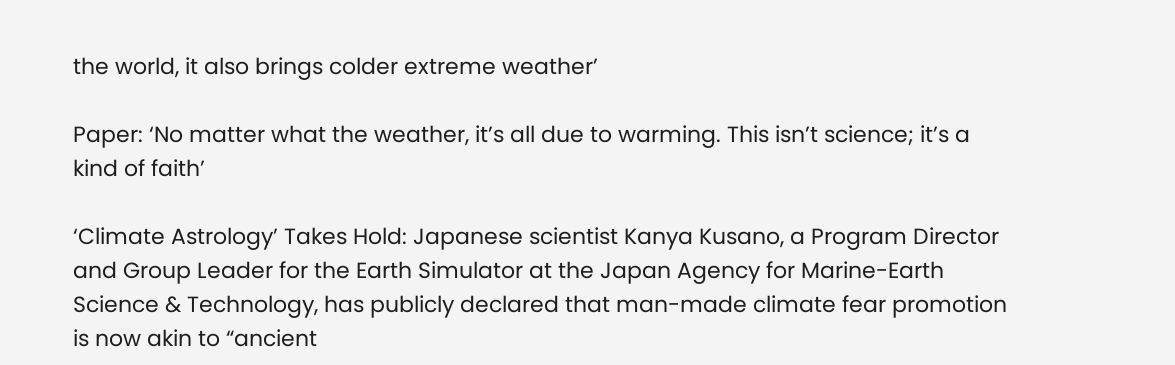the world, it also brings colder extreme weather’

Paper: ‘No matter what the weather, it’s all due to warming. This isn’t science; it’s a kind of faith’

‘Climate Astrology’ Takes Hold: Japanese scientist Kanya Kusano, a Program Director and Group Leader for the Earth Simulator at the Japan Agency for Marine-Earth Science & Technology, has publicly declared that man-made climate fear promotion is now akin to “ancient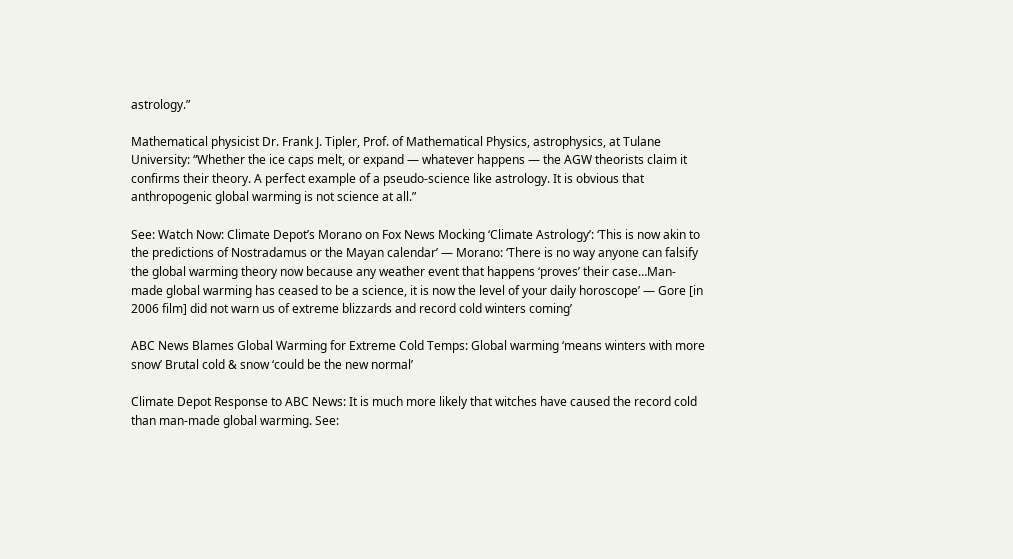astrology.”

Mathematical physicist Dr. Frank J. Tipler, Prof. of Mathematical Physics, astrophysics, at Tulane University: “Whether the ice caps melt, or expand — whatever happens — the AGW theorists claim it confirms their theory. A perfect example of a pseudo-science like astrology. It is obvious that anthropogenic global warming is not science at all.”

See: Watch Now: Climate Depot’s Morano on Fox News Mocking ‘Climate Astrology’: ‘This is now akin to the predictions of Nostradamus or the Mayan calendar’ — Morano: ‘There is no way anyone can falsify the global warming theory now because any weather event that happens ‘proves’ their case…Man-made global warming has ceased to be a science, it is now the level of your daily horoscope’ — Gore [in 2006 film] did not warn us of extreme blizzards and record cold winters coming’

ABC News Blames Global Warming for Extreme Cold Temps: Global warming ‘means winters with more snow’ Brutal cold & snow ‘could be the new normal’

Climate Depot Response to ABC News: It is much more likely that witches have caused the record cold than man-made global warming. See: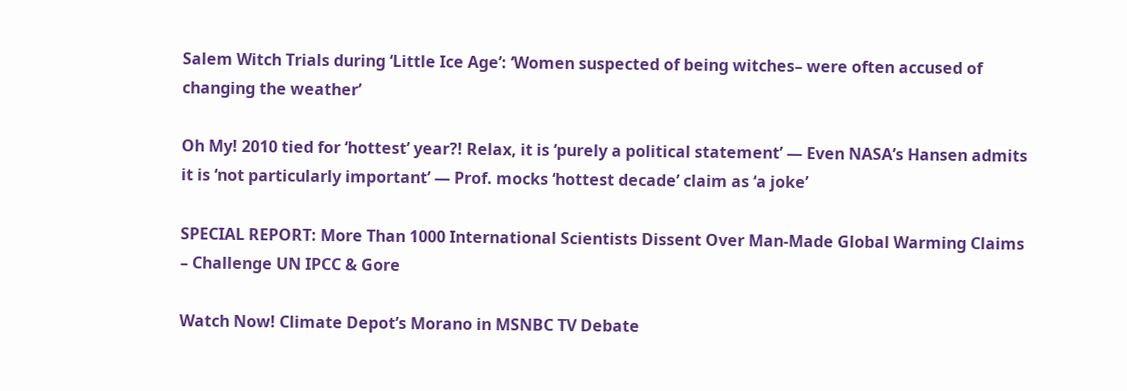Salem Witch Trials during ‘Little Ice Age’: ‘Women suspected of being witches– were often accused of changing the weather’

Oh My! 2010 tied for ‘hottest’ year?! Relax, it is ‘purely a political statement’ — Even NASA’s Hansen admits it is ‘not particularly important’ — Prof. mocks ‘hottest decade’ claim as ‘a joke’

SPECIAL REPORT: More Than 1000 International Scientists Dissent Over Man-Made Global Warming Claims – Challenge UN IPCC & Gore

Watch Now! Climate Depot’s Morano in MSNBC TV Debate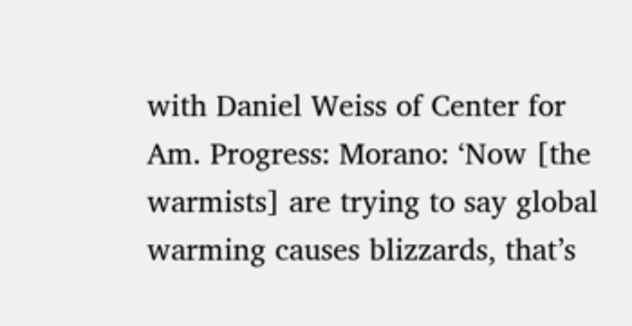with Daniel Weiss of Center for Am. Progress: Morano: ‘Now [the warmists] are trying to say global warming causes blizzards, that’s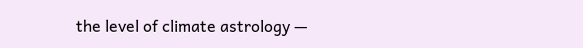the level of climate astrology —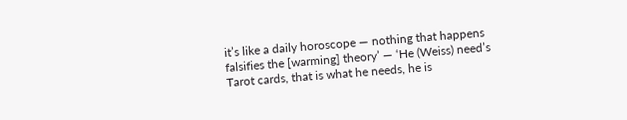it’s like a daily horoscope — nothing that happens falsifies the [warming] theory’ — ‘He (Weiss) need’s Tarot cards, that is what he needs, he is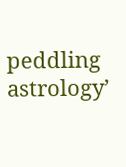peddling astrology’